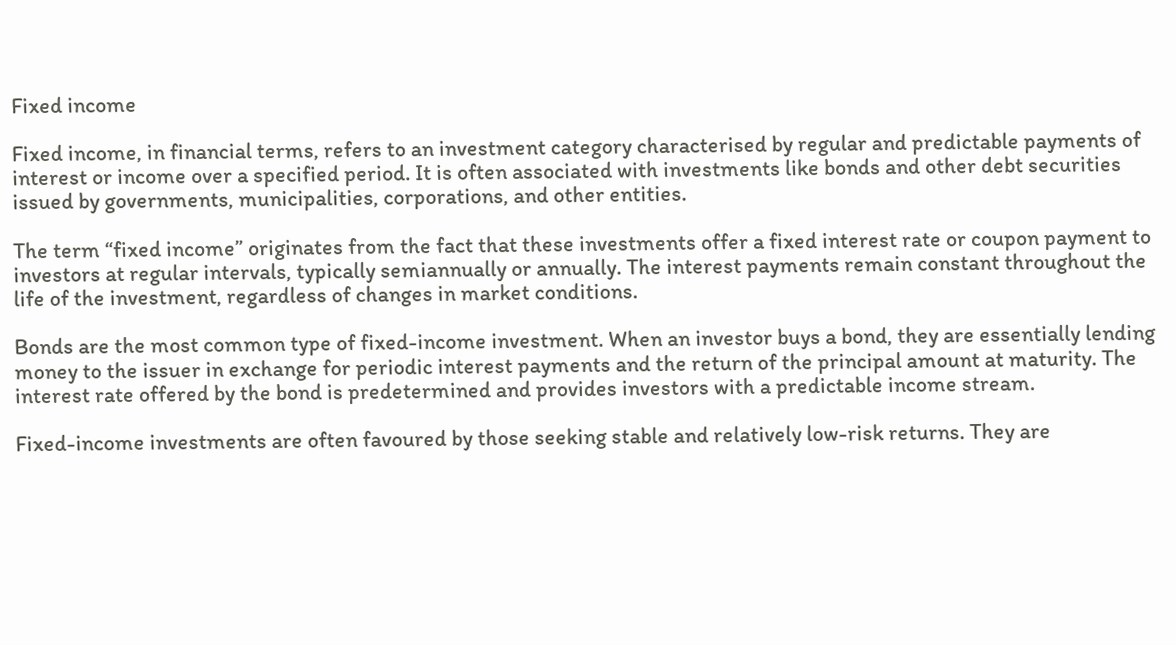Fixed income

Fixed income, in financial terms, refers to an investment category characterised by regular and predictable payments of interest or income over a specified period. It is often associated with investments like bonds and other debt securities issued by governments, municipalities, corporations, and other entities.

The term “fixed income” originates from the fact that these investments offer a fixed interest rate or coupon payment to investors at regular intervals, typically semiannually or annually. The interest payments remain constant throughout the life of the investment, regardless of changes in market conditions.

Bonds are the most common type of fixed-income investment. When an investor buys a bond, they are essentially lending money to the issuer in exchange for periodic interest payments and the return of the principal amount at maturity. The interest rate offered by the bond is predetermined and provides investors with a predictable income stream.

Fixed-income investments are often favoured by those seeking stable and relatively low-risk returns. They are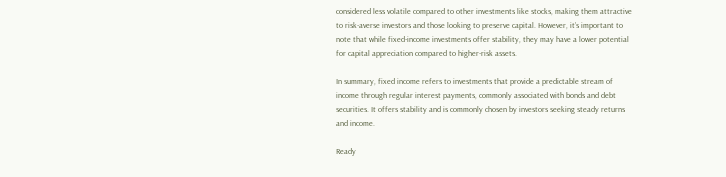considered less volatile compared to other investments like stocks, making them attractive to risk-averse investors and those looking to preserve capital. However, it’s important to note that while fixed-income investments offer stability, they may have a lower potential for capital appreciation compared to higher-risk assets.

In summary, fixed income refers to investments that provide a predictable stream of income through regular interest payments, commonly associated with bonds and debt securities. It offers stability and is commonly chosen by investors seeking steady returns and income.

Ready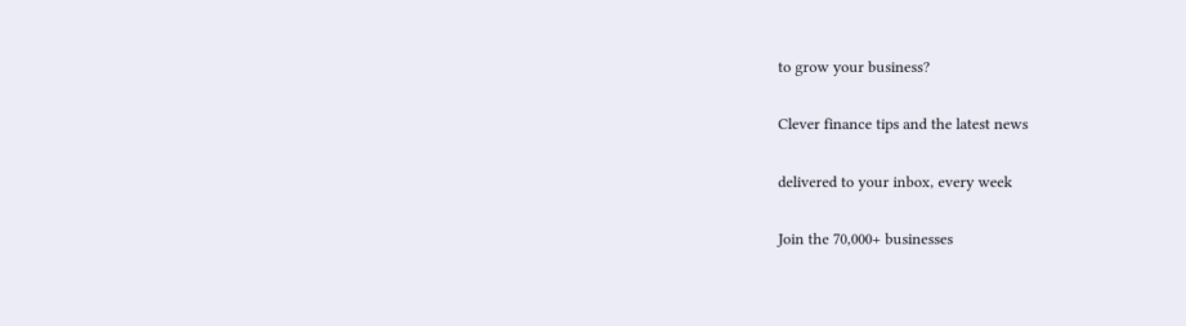to grow your business?

Clever finance tips and the latest news

delivered to your inbox, every week

Join the 70,000+ businesses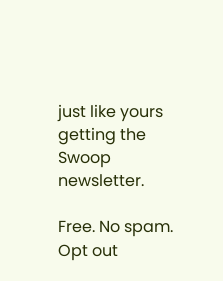just like yours getting the Swoop newsletter.

Free. No spam. Opt out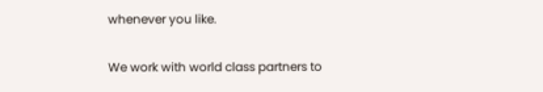whenever you like.

We work with world class partners to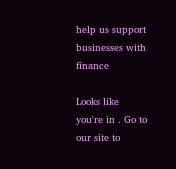help us support businesses with finance

Looks like you're in . Go to our site to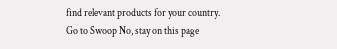find relevant products for your country. Go to Swoop No, stay on this page